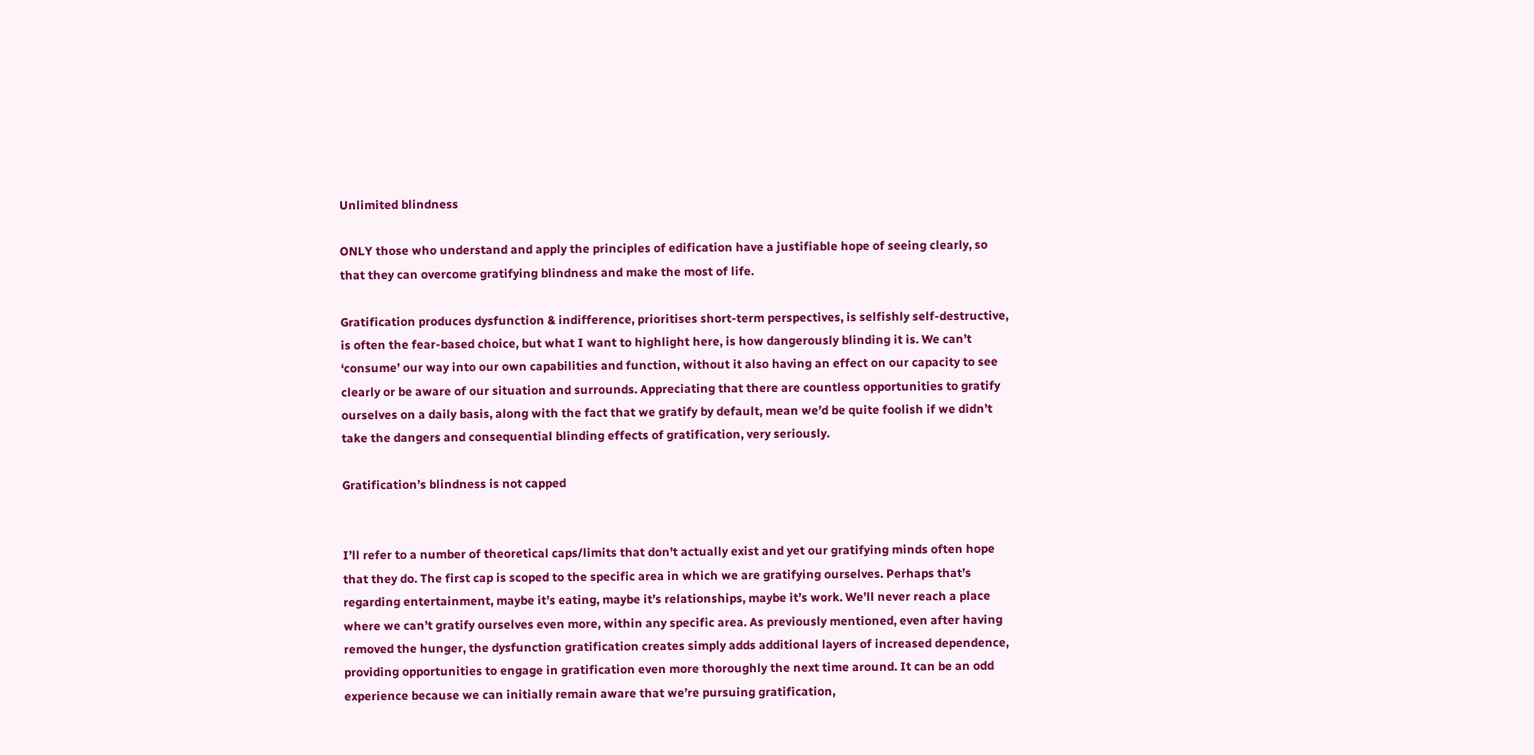Unlimited blindness

ONLY those who understand and apply the principles of edification have a justifiable hope of seeing clearly, so that they can overcome gratifying blindness and make the most of life.

Gratification produces dysfunction & indifference, prioritises short-term perspectives, is selfishly self-destructive, is often the fear-based choice, but what I want to highlight here, is how dangerously blinding it is. We can’t ‘consume’ our way into our own capabilities and function, without it also having an effect on our capacity to see clearly or be aware of our situation and surrounds. Appreciating that there are countless opportunities to gratify ourselves on a daily basis, along with the fact that we gratify by default, mean we’d be quite foolish if we didn’t take the dangers and consequential blinding effects of gratification, very seriously.

Gratification’s blindness is not capped


I’ll refer to a number of theoretical caps/limits that don’t actually exist and yet our gratifying minds often hope that they do. The first cap is scoped to the specific area in which we are gratifying ourselves. Perhaps that’s regarding entertainment, maybe it’s eating, maybe it’s relationships, maybe it’s work. We’ll never reach a place where we can’t gratify ourselves even more, within any specific area. As previously mentioned, even after having removed the hunger, the dysfunction gratification creates simply adds additional layers of increased dependence, providing opportunities to engage in gratification even more thoroughly the next time around. It can be an odd experience because we can initially remain aware that we’re pursuing gratification,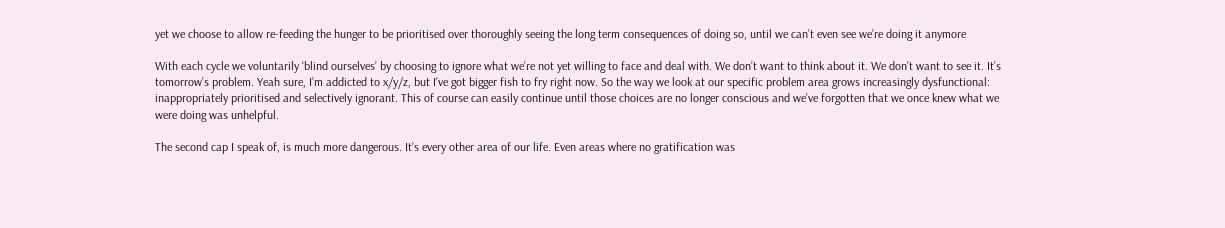yet we choose to allow re-feeding the hunger to be prioritised over thoroughly seeing the long term consequences of doing so, until we can’t even see we’re doing it anymore

With each cycle we voluntarily ‘blind ourselves’ by choosing to ignore what we’re not yet willing to face and deal with. We don’t want to think about it. We don’t want to see it. It’s tomorrow’s problem. Yeah sure, I’m addicted to x/y/z, but I’ve got bigger fish to fry right now. So the way we look at our specific problem area grows increasingly dysfunctional: inappropriately prioritised and selectively ignorant. This of course can easily continue until those choices are no longer conscious and we’ve forgotten that we once knew what we were doing was unhelpful.

The second cap I speak of, is much more dangerous. It’s every other area of our life. Even areas where no gratification was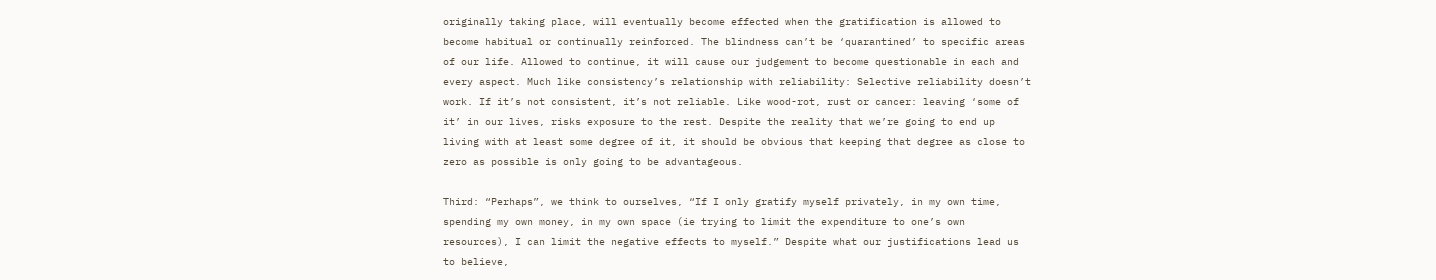originally taking place, will eventually become effected when the gratification is allowed to become habitual or continually reinforced. The blindness can’t be ‘quarantined’ to specific areas of our life. Allowed to continue, it will cause our judgement to become questionable in each and every aspect. Much like consistency’s relationship with reliability: Selective reliability doesn’t work. If it’s not consistent, it’s not reliable. Like wood-rot, rust or cancer: leaving ‘some of it’ in our lives, risks exposure to the rest. Despite the reality that we’re going to end up living with at least some degree of it, it should be obvious that keeping that degree as close to zero as possible is only going to be advantageous.

Third: “Perhaps”, we think to ourselves, “If I only gratify myself privately, in my own time, spending my own money, in my own space (ie trying to limit the expenditure to one’s own resources), I can limit the negative effects to myself.” Despite what our justifications lead us to believe,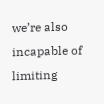we’re also incapable of limiting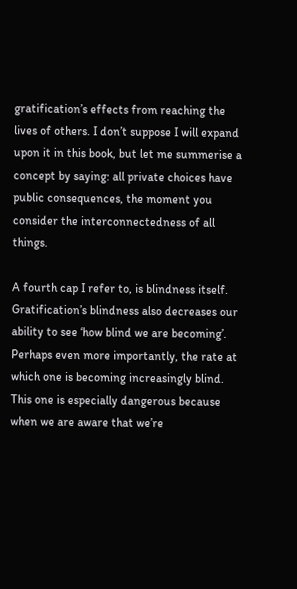gratification’s effects from reaching the lives of others. I don’t suppose I will expand upon it in this book, but let me summerise a concept by saying: all private choices have public consequences, the moment you consider the interconnectedness of all things.

A fourth cap I refer to, is blindness itself. Gratification’s blindness also decreases our ability to see ‘how blind we are becoming’. Perhaps even more importantly, the rate at which one is becoming increasingly blind. This one is especially dangerous because when we are aware that we’re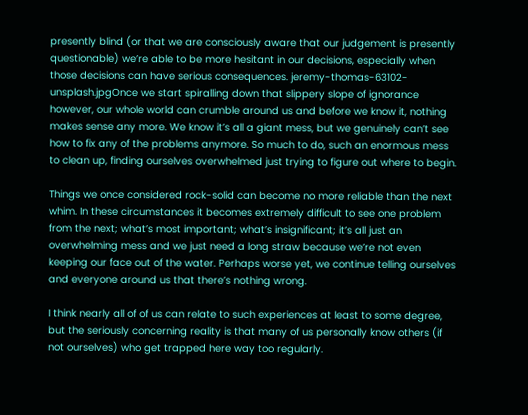presently blind (or that we are consciously aware that our judgement is presently questionable) we’re able to be more hesitant in our decisions, especially when those decisions can have serious consequences. jeremy-thomas-63102-unsplash.jpgOnce we start spiralling down that slippery slope of ignorance however, our whole world can crumble around us and before we know it, nothing makes sense any more. We know it’s all a giant mess, but we genuinely can’t see how to fix any of the problems anymore. So much to do, such an enormous mess to clean up, finding ourselves overwhelmed just trying to figure out where to begin.

Things we once considered rock-solid can become no more reliable than the next whim. In these circumstances it becomes extremely difficult to see one problem from the next; what’s most important; what’s insignificant; it’s all just an overwhelming mess and we just need a long straw because we’re not even keeping our face out of the water. Perhaps worse yet, we continue telling ourselves and everyone around us that there’s nothing wrong.

I think nearly all of of us can relate to such experiences at least to some degree, but the seriously concerning reality is that many of us personally know others (if not ourselves) who get trapped here way too regularly.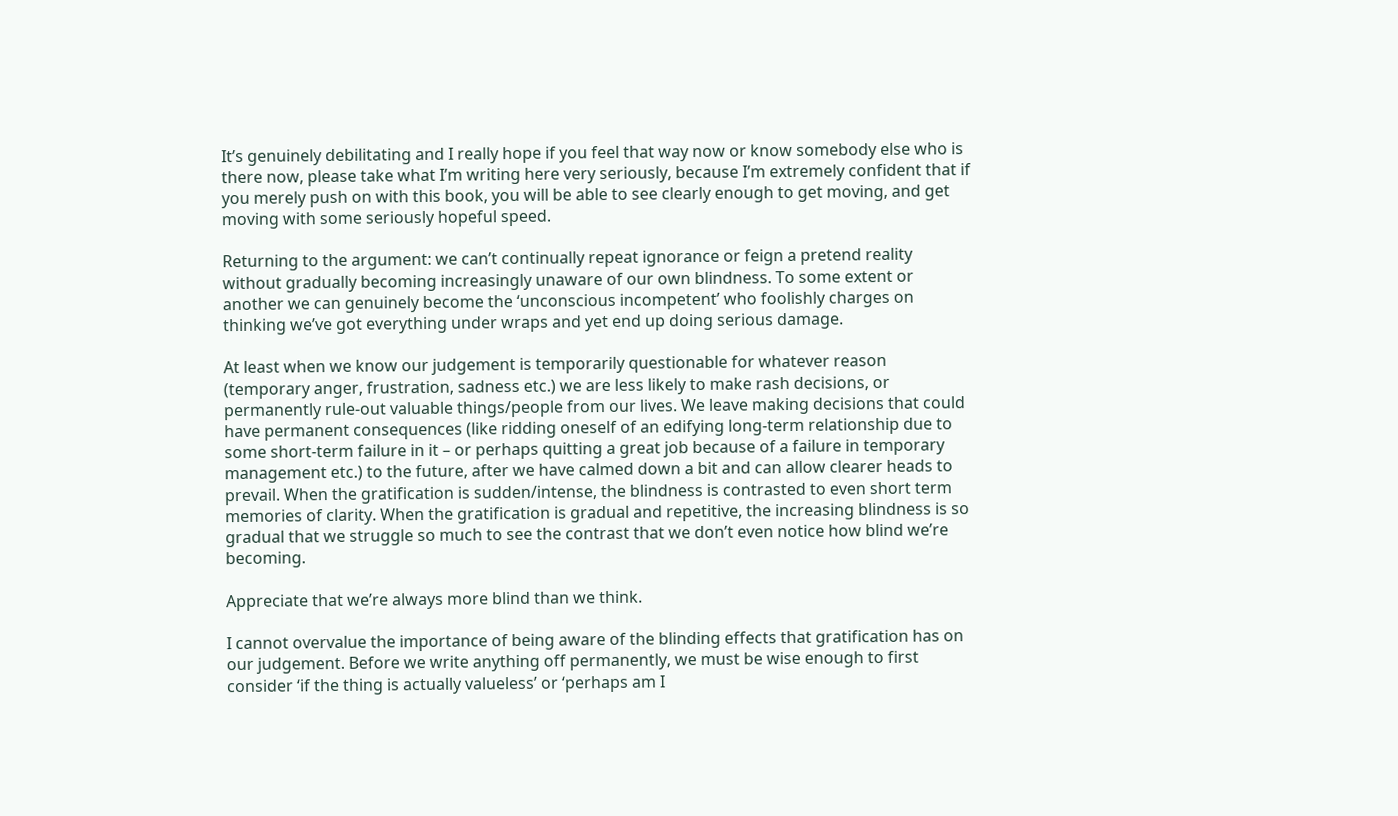It’s genuinely debilitating and I really hope if you feel that way now or know somebody else who is there now, please take what I’m writing here very seriously, because I’m extremely confident that if you merely push on with this book, you will be able to see clearly enough to get moving, and get moving with some seriously hopeful speed.

Returning to the argument: we can’t continually repeat ignorance or feign a pretend reality without gradually becoming increasingly unaware of our own blindness. To some extent or another we can genuinely become the ‘unconscious incompetent’ who foolishly charges on thinking we’ve got everything under wraps and yet end up doing serious damage.

At least when we know our judgement is temporarily questionable for whatever reason (temporary anger, frustration, sadness etc.) we are less likely to make rash decisions, or permanently rule-out valuable things/people from our lives. We leave making decisions that could have permanent consequences (like ridding oneself of an edifying long-term relationship due to some short-term failure in it – or perhaps quitting a great job because of a failure in temporary management etc.) to the future, after we have calmed down a bit and can allow clearer heads to prevail. When the gratification is sudden/intense, the blindness is contrasted to even short term memories of clarity. When the gratification is gradual and repetitive, the increasing blindness is so gradual that we struggle so much to see the contrast that we don’t even notice how blind we’re becoming.

Appreciate that we’re always more blind than we think.

I cannot overvalue the importance of being aware of the blinding effects that gratification has on our judgement. Before we write anything off permanently, we must be wise enough to first consider ‘if the thing is actually valueless’ or ‘perhaps am I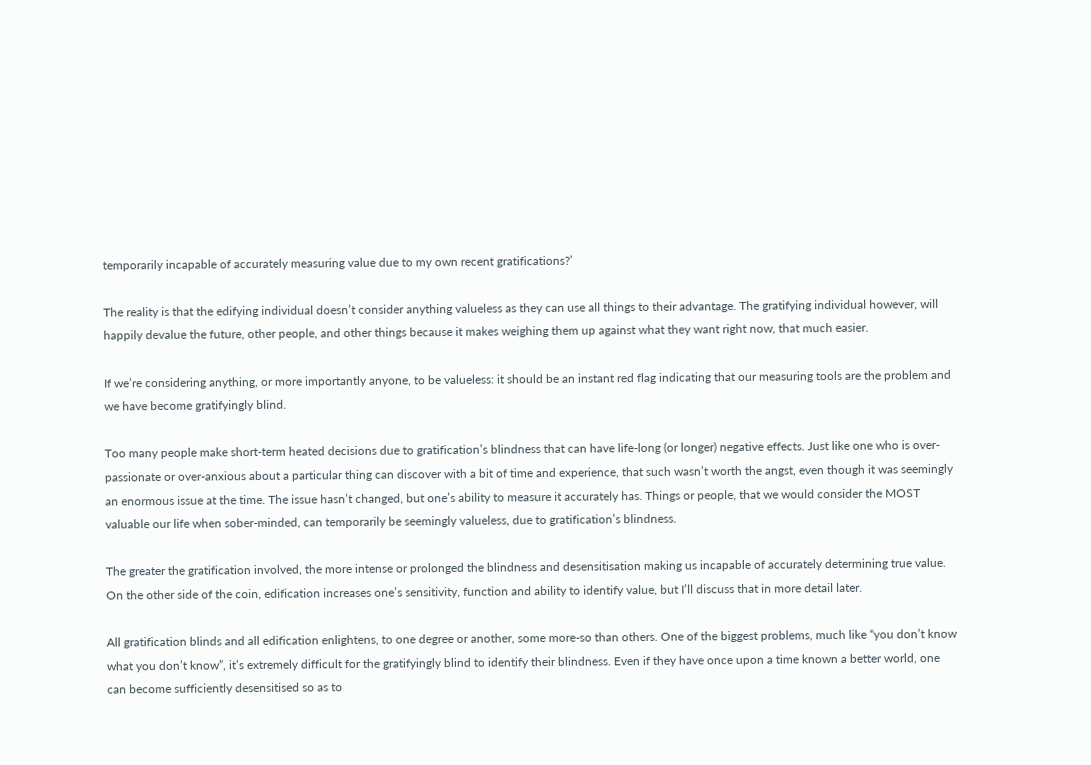temporarily incapable of accurately measuring value due to my own recent gratifications?’

The reality is that the edifying individual doesn’t consider anything valueless as they can use all things to their advantage. The gratifying individual however, will happily devalue the future, other people, and other things because it makes weighing them up against what they want right now, that much easier.

If we’re considering anything, or more importantly anyone, to be valueless: it should be an instant red flag indicating that our measuring tools are the problem and we have become gratifyingly blind.

Too many people make short-term heated decisions due to gratification’s blindness that can have life-long (or longer) negative effects. Just like one who is over-passionate or over-anxious about a particular thing can discover with a bit of time and experience, that such wasn’t worth the angst, even though it was seemingly an enormous issue at the time. The issue hasn’t changed, but one’s ability to measure it accurately has. Things or people, that we would consider the MOST valuable our life when sober-minded, can temporarily be seemingly valueless, due to gratification’s blindness.

The greater the gratification involved, the more intense or prolonged the blindness and desensitisation making us incapable of accurately determining true value. On the other side of the coin, edification increases one’s sensitivity, function and ability to identify value, but I’ll discuss that in more detail later.

All gratification blinds and all edification enlightens, to one degree or another, some more-so than others. One of the biggest problems, much like “you don’t know what you don’t know”, it’s extremely difficult for the gratifyingly blind to identify their blindness. Even if they have once upon a time known a better world, one can become sufficiently desensitised so as to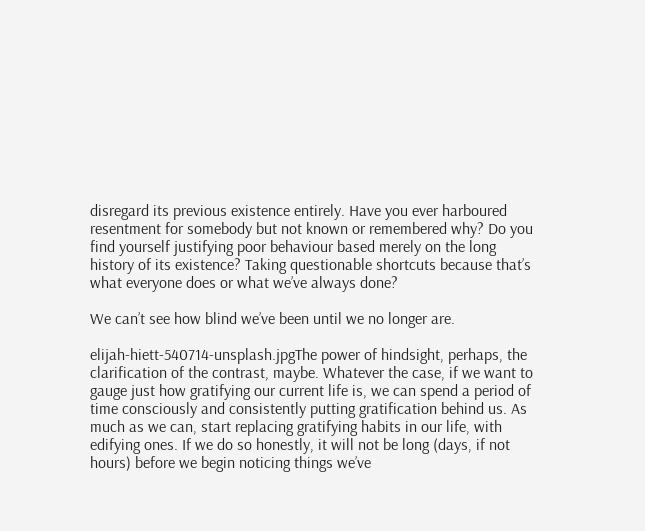disregard its previous existence entirely. Have you ever harboured resentment for somebody but not known or remembered why? Do you find yourself justifying poor behaviour based merely on the long history of its existence? Taking questionable shortcuts because that’s what everyone does or what we’ve always done?

We can’t see how blind we’ve been until we no longer are.

elijah-hiett-540714-unsplash.jpgThe power of hindsight, perhaps, the clarification of the contrast, maybe. Whatever the case, if we want to gauge just how gratifying our current life is, we can spend a period of time consciously and consistently putting gratification behind us. As much as we can, start replacing gratifying habits in our life, with edifying ones. If we do so honestly, it will not be long (days, if not hours) before we begin noticing things we’ve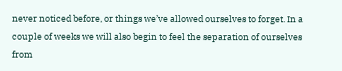never noticed before, or things we’ve allowed ourselves to forget. In a couple of weeks we will also begin to feel the separation of ourselves from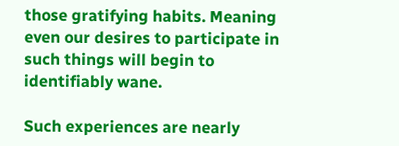those gratifying habits. Meaning even our desires to participate in such things will begin to identifiably wane.

Such experiences are nearly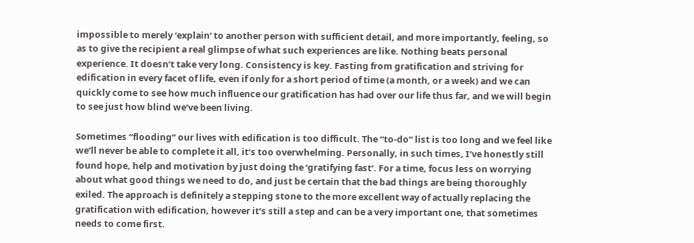impossible to merely ‘explain’ to another person with sufficient detail, and more importantly, feeling, so as to give the recipient a real glimpse of what such experiences are like. Nothing beats personal experience. It doesn’t take very long. Consistency is key. Fasting from gratification and striving for edification in every facet of life, even if only for a short period of time (a month, or a week) and we can quickly come to see how much influence our gratification has had over our life thus far, and we will begin to see just how blind we’ve been living.

Sometimes “flooding” our lives with edification is too difficult. The “to-do” list is too long and we feel like we’ll never be able to complete it all, it’s too overwhelming. Personally, in such times, I’ve honestly still found hope, help and motivation by just doing the ‘gratifying fast‘. For a time, focus less on worrying about what good things we need to do, and just be certain that the bad things are being thoroughly exiled. The approach is definitely a stepping stone to the more excellent way of actually replacing the gratification with edification, however it’s still a step and can be a very important one, that sometimes needs to come first.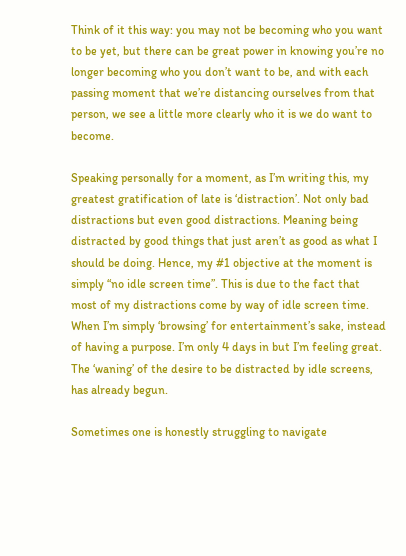Think of it this way: you may not be becoming who you want to be yet, but there can be great power in knowing you’re no longer becoming who you don’t want to be, and with each passing moment that we’re distancing ourselves from that person, we see a little more clearly who it is we do want to become.

Speaking personally for a moment, as I’m writing this, my greatest gratification of late is ‘distraction’. Not only bad distractions but even good distractions. Meaning being distracted by good things that just aren’t as good as what I should be doing. Hence, my #1 objective at the moment is simply “no idle screen time”. This is due to the fact that most of my distractions come by way of idle screen time. When I’m simply ‘browsing’ for entertainment’s sake, instead of having a purpose. I’m only 4 days in but I’m feeling great. The ‘waning’ of the desire to be distracted by idle screens, has already begun.

Sometimes one is honestly struggling to navigate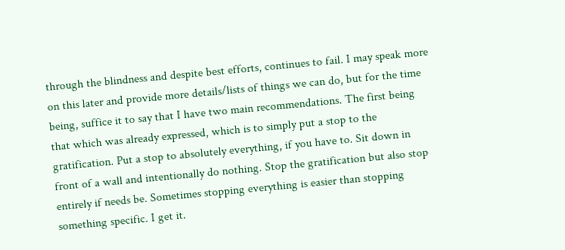through the blindness and despite best efforts, continues to fail. I may speak more on this later and provide more details/lists of things we can do, but for the time being, suffice it to say that I have two main recommendations. The first being that which was already expressed, which is to simply put a stop to the gratification. Put a stop to absolutely everything, if you have to. Sit down in front of a wall and intentionally do nothing. Stop the gratification but also stop entirely if needs be. Sometimes stopping everything is easier than stopping something specific. I get it.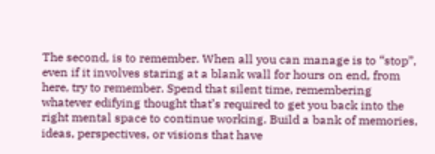The second, is to remember. When all you can manage is to “stop”, even if it involves staring at a blank wall for hours on end, from here, try to remember. Spend that silent time, remembering whatever edifying thought that’s required to get you back into the right mental space to continue working. Build a bank of memories, ideas, perspectives, or visions that have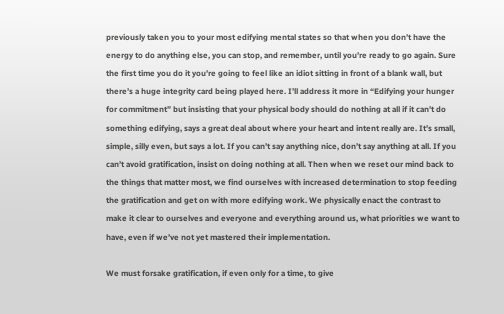previously taken you to your most edifying mental states so that when you don’t have the energy to do anything else, you can stop, and remember, until you’re ready to go again. Sure the first time you do it you’re going to feel like an idiot sitting in front of a blank wall, but there’s a huge integrity card being played here. I’ll address it more in “Edifying your hunger for commitment” but insisting that your physical body should do nothing at all if it can’t do something edifying, says a great deal about where your heart and intent really are. It’s small, simple, silly even, but says a lot. If you can’t say anything nice, don’t say anything at all. If you can’t avoid gratification, insist on doing nothing at all. Then when we reset our mind back to the things that matter most, we find ourselves with increased determination to stop feeding the gratification and get on with more edifying work. We physically enact the contrast to make it clear to ourselves and everyone and everything around us, what priorities we want to have, even if we’ve not yet mastered their implementation.

We must forsake gratification, if even only for a time, to give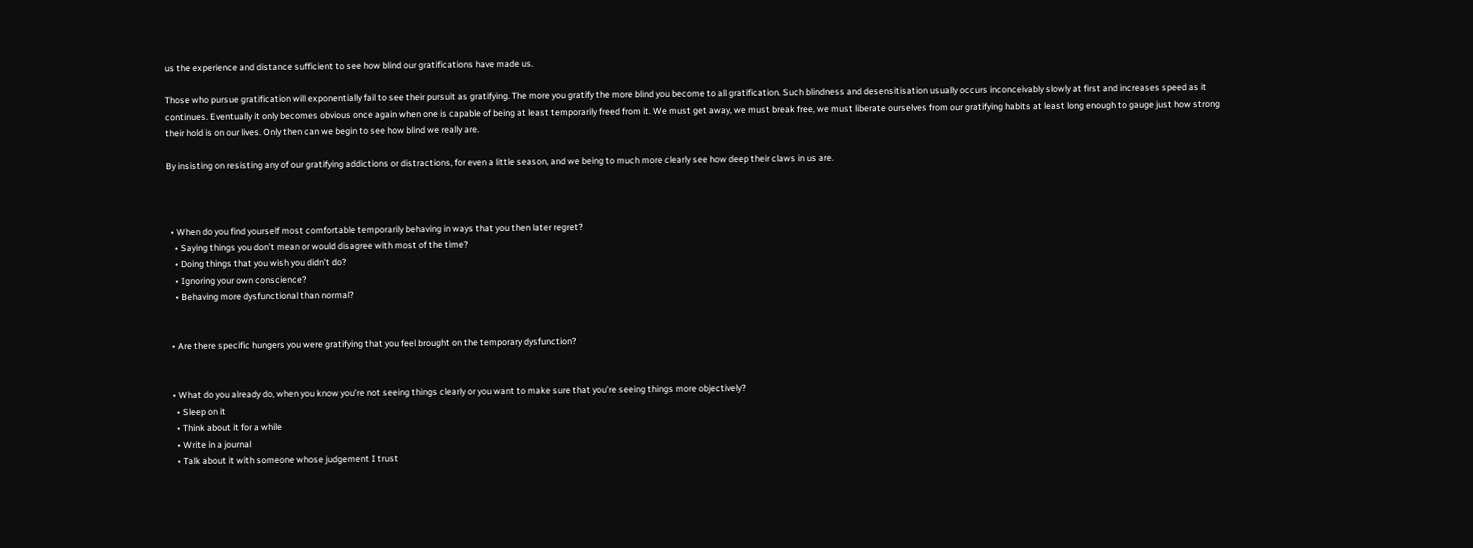us the experience and distance sufficient to see how blind our gratifications have made us.

Those who pursue gratification will exponentially fail to see their pursuit as gratifying. The more you gratify the more blind you become to all gratification. Such blindness and desensitisation usually occurs inconceivably slowly at first and increases speed as it continues. Eventually it only becomes obvious once again when one is capable of being at least temporarily freed from it. We must get away, we must break free, we must liberate ourselves from our gratifying habits at least long enough to gauge just how strong their hold is on our lives. Only then can we begin to see how blind we really are.

By insisting on resisting any of our gratifying addictions or distractions, for even a little season, and we being to much more clearly see how deep their claws in us are.



  • When do you find yourself most comfortable temporarily behaving in ways that you then later regret?
    • Saying things you don’t mean or would disagree with most of the time?
    • Doing things that you wish you didn’t do?
    • Ignoring your own conscience?
    • Behaving more dysfunctional than normal?


  • Are there specific hungers you were gratifying that you feel brought on the temporary dysfunction?


  • What do you already do, when you know you’re not seeing things clearly or you want to make sure that you’re seeing things more objectively?
    • Sleep on it
    • Think about it for a while
    • Write in a journal
    • Talk about it with someone whose judgement I trust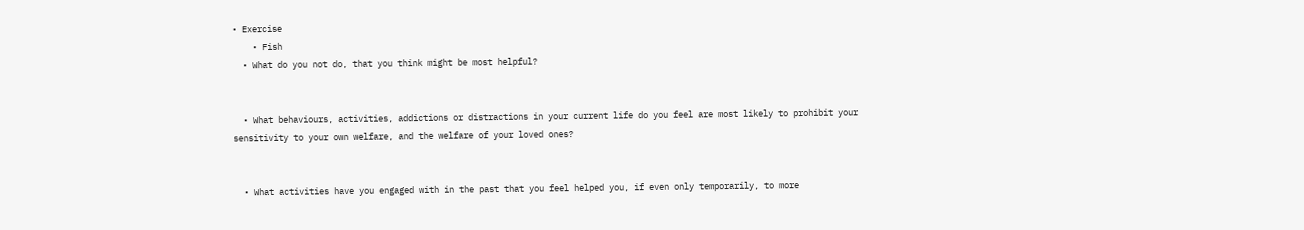• Exercise
    • Fish
  • What do you not do, that you think might be most helpful?


  • What behaviours, activities, addictions or distractions in your current life do you feel are most likely to prohibit your sensitivity to your own welfare, and the welfare of your loved ones?


  • What activities have you engaged with in the past that you feel helped you, if even only temporarily, to more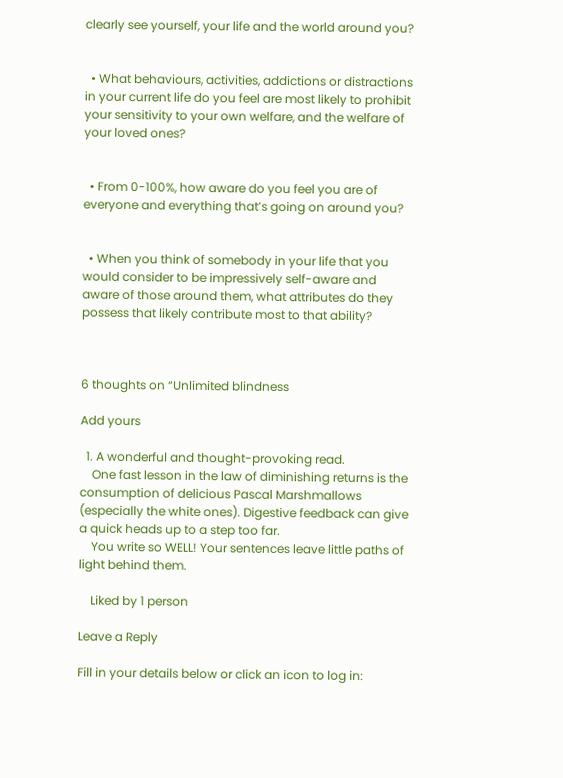clearly see yourself, your life and the world around you?


  • What behaviours, activities, addictions or distractions in your current life do you feel are most likely to prohibit your sensitivity to your own welfare, and the welfare of your loved ones?


  • From 0-100%, how aware do you feel you are of everyone and everything that’s going on around you?


  • When you think of somebody in your life that you would consider to be impressively self-aware and aware of those around them, what attributes do they possess that likely contribute most to that ability?



6 thoughts on “Unlimited blindness

Add yours

  1. A wonderful and thought-provoking read.
    One fast lesson in the law of diminishing returns is the consumption of delicious Pascal Marshmallows (especially the white ones). Digestive feedback can give a quick heads up to a step too far.
    You write so WELL! Your sentences leave little paths of light behind them.

    Liked by 1 person

Leave a Reply

Fill in your details below or click an icon to log in: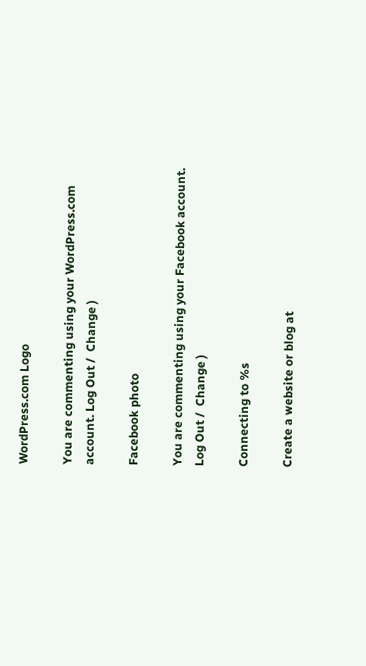WordPress.com Logo

You are commenting using your WordPress.com account. Log Out /  Change )

Facebook photo

You are commenting using your Facebook account. Log Out /  Change )

Connecting to %s

Create a website or blog at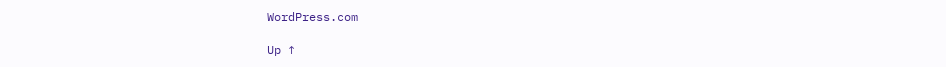WordPress.com

Up ↑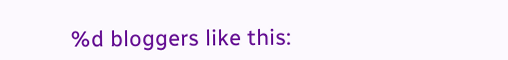%d bloggers like this: